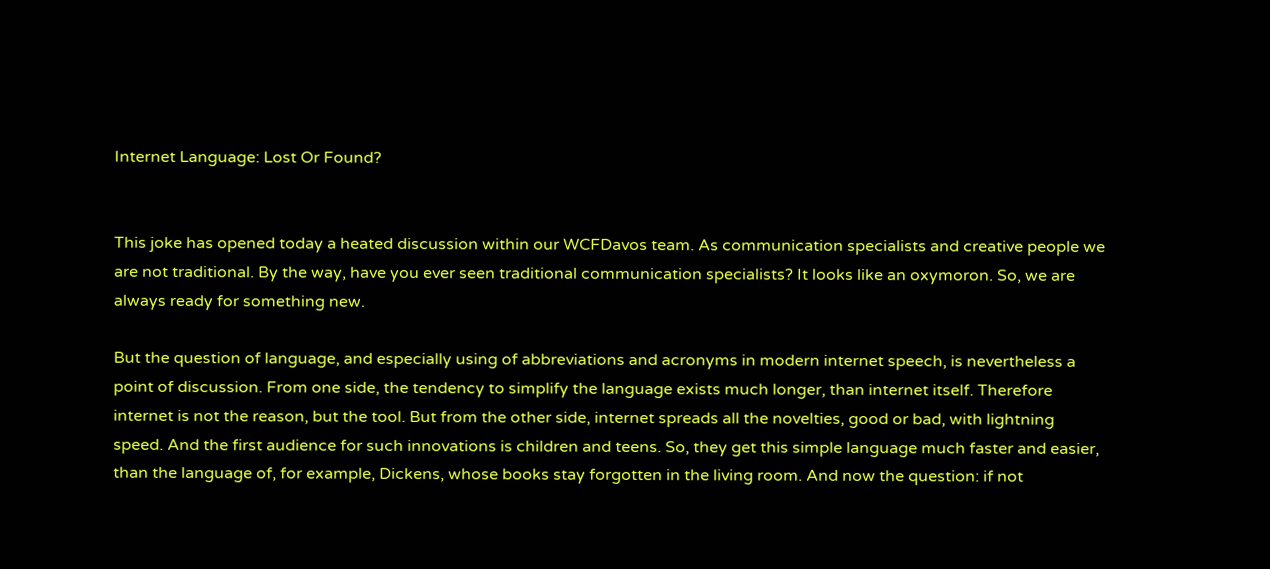Internet Language: Lost Or Found?


This joke has opened today a heated discussion within our WCFDavos team. As communication specialists and creative people we are not traditional. By the way, have you ever seen traditional communication specialists? It looks like an oxymoron. So, we are always ready for something new.

But the question of language, and especially using of abbreviations and acronyms in modern internet speech, is nevertheless a point of discussion. From one side, the tendency to simplify the language exists much longer, than internet itself. Therefore internet is not the reason, but the tool. But from the other side, internet spreads all the novelties, good or bad, with lightning speed. And the first audience for such innovations is children and teens. So, they get this simple language much faster and easier, than the language of, for example, Dickens, whose books stay forgotten in the living room. And now the question: if not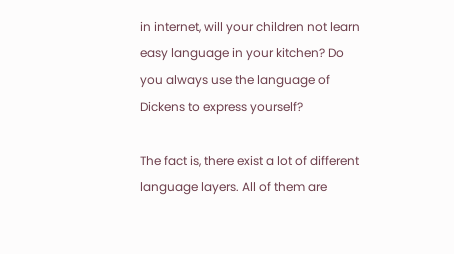in internet, will your children not learn easy language in your kitchen? Do you always use the language of Dickens to express yourself?

The fact is, there exist a lot of different language layers. All of them are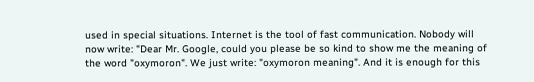used in special situations. Internet is the tool of fast communication. Nobody will now write: "Dear Mr. Google, could you please be so kind to show me the meaning of the word "oxymoron". We just write: "oxymoron meaning". And it is enough for this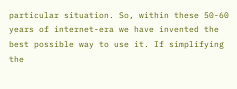particular situation. So, within these 50-60 years of internet-era we have invented the best possible way to use it. If simplifying the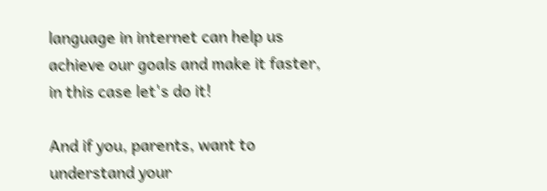language in internet can help us achieve our goals and make it faster, in this case let's do it!

And if you, parents, want to understand your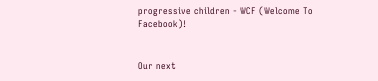progressive children - WCF (Welcome To Facebook)!


Our next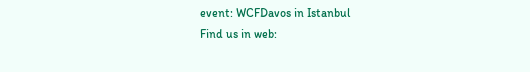event: WCFDavos in Istanbul
Find us in web: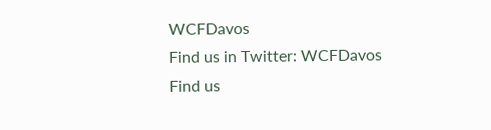WCFDavos
Find us in Twitter: WCFDavos
Find us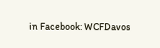in Facebook: WCFDavos